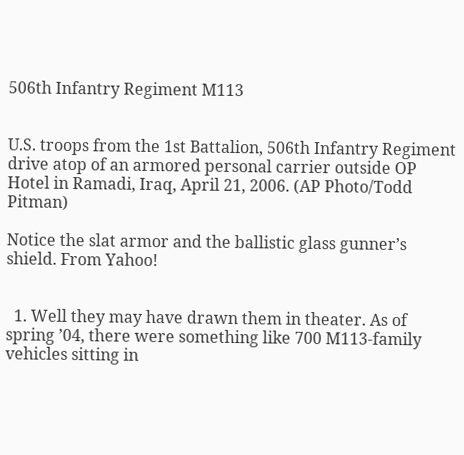506th Infantry Regiment M113


U.S. troops from the 1st Battalion, 506th Infantry Regiment drive atop of an armored personal carrier outside OP Hotel in Ramadi, Iraq, April 21, 2006. (AP Photo/Todd Pitman)

Notice the slat armor and the ballistic glass gunner’s shield. From Yahoo!


  1. Well they may have drawn them in theater. As of spring ’04, there were something like 700 M113-family vehicles sitting in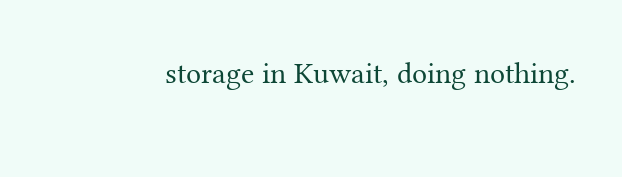storage in Kuwait, doing nothing.